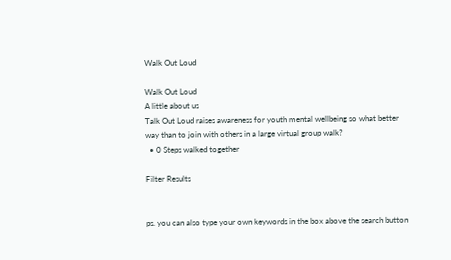Walk Out Loud

Walk Out Loud
A little about us
Talk Out Loud raises awareness for youth mental wellbeing so what better way than to join with others in a large virtual group walk?
  • 0 Steps walked together

Filter Results


ps. you can also type your own keywords in the box above the search button